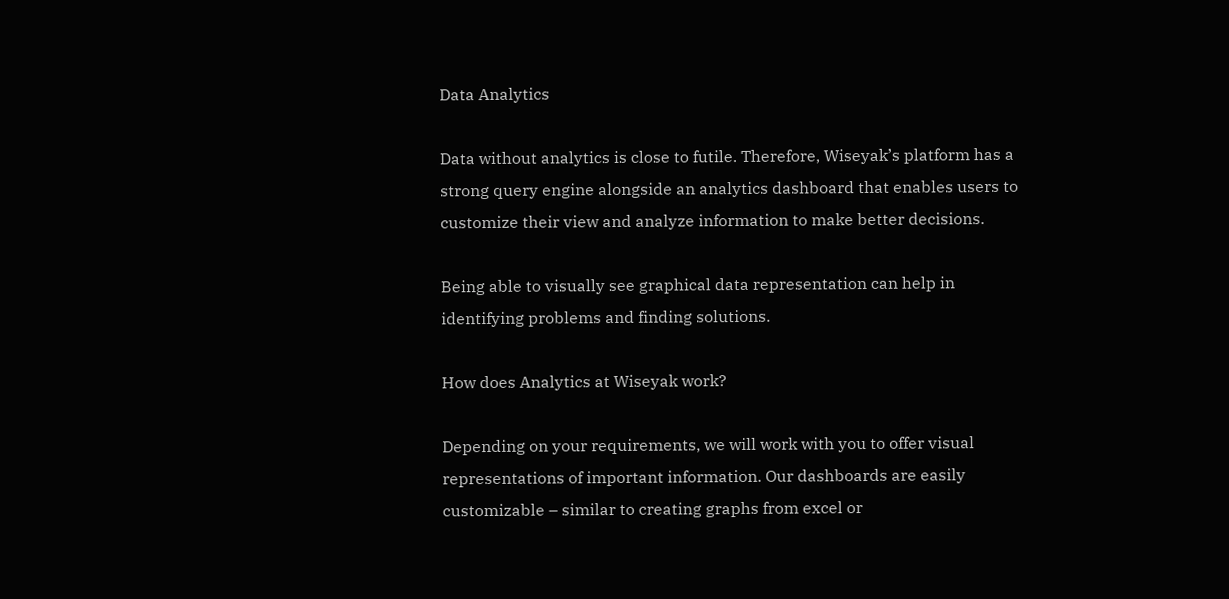Data Analytics

Data without analytics is close to futile. Therefore, Wiseyak’s platform has a strong query engine alongside an analytics dashboard that enables users to customize their view and analyze information to make better decisions.

Being able to visually see graphical data representation can help in identifying problems and finding solutions.

How does Analytics at Wiseyak work?

Depending on your requirements, we will work with you to offer visual representations of important information. Our dashboards are easily customizable – similar to creating graphs from excel or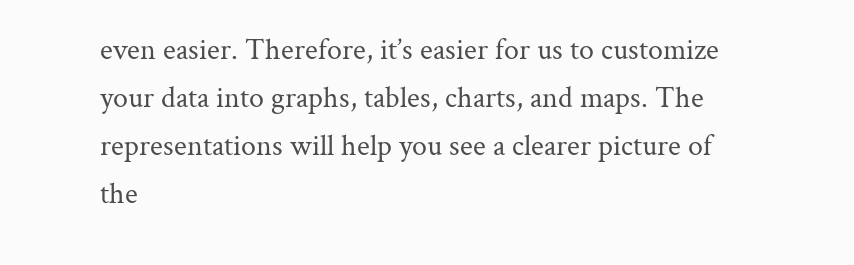even easier. Therefore, it’s easier for us to customize your data into graphs, tables, charts, and maps. The representations will help you see a clearer picture of the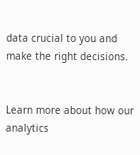data crucial to you and make the right decisions.


Learn more about how our analytics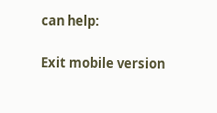can help:

Exit mobile version